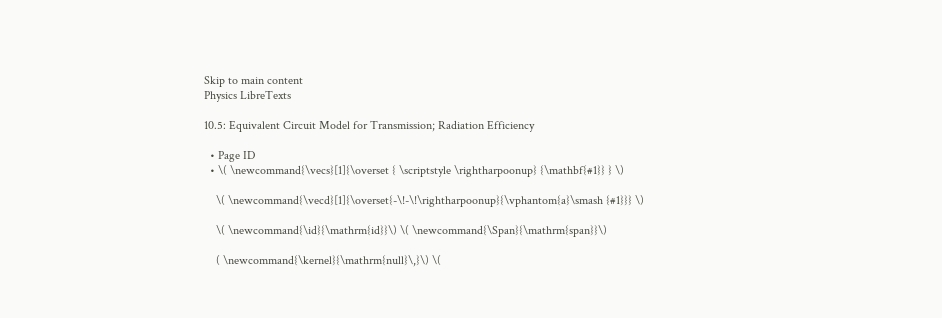Skip to main content
Physics LibreTexts

10.5: Equivalent Circuit Model for Transmission; Radiation Efficiency

  • Page ID
  • \( \newcommand{\vecs}[1]{\overset { \scriptstyle \rightharpoonup} {\mathbf{#1}} } \)

    \( \newcommand{\vecd}[1]{\overset{-\!-\!\rightharpoonup}{\vphantom{a}\smash {#1}}} \)

    \( \newcommand{\id}{\mathrm{id}}\) \( \newcommand{\Span}{\mathrm{span}}\)

    ( \newcommand{\kernel}{\mathrm{null}\,}\) \(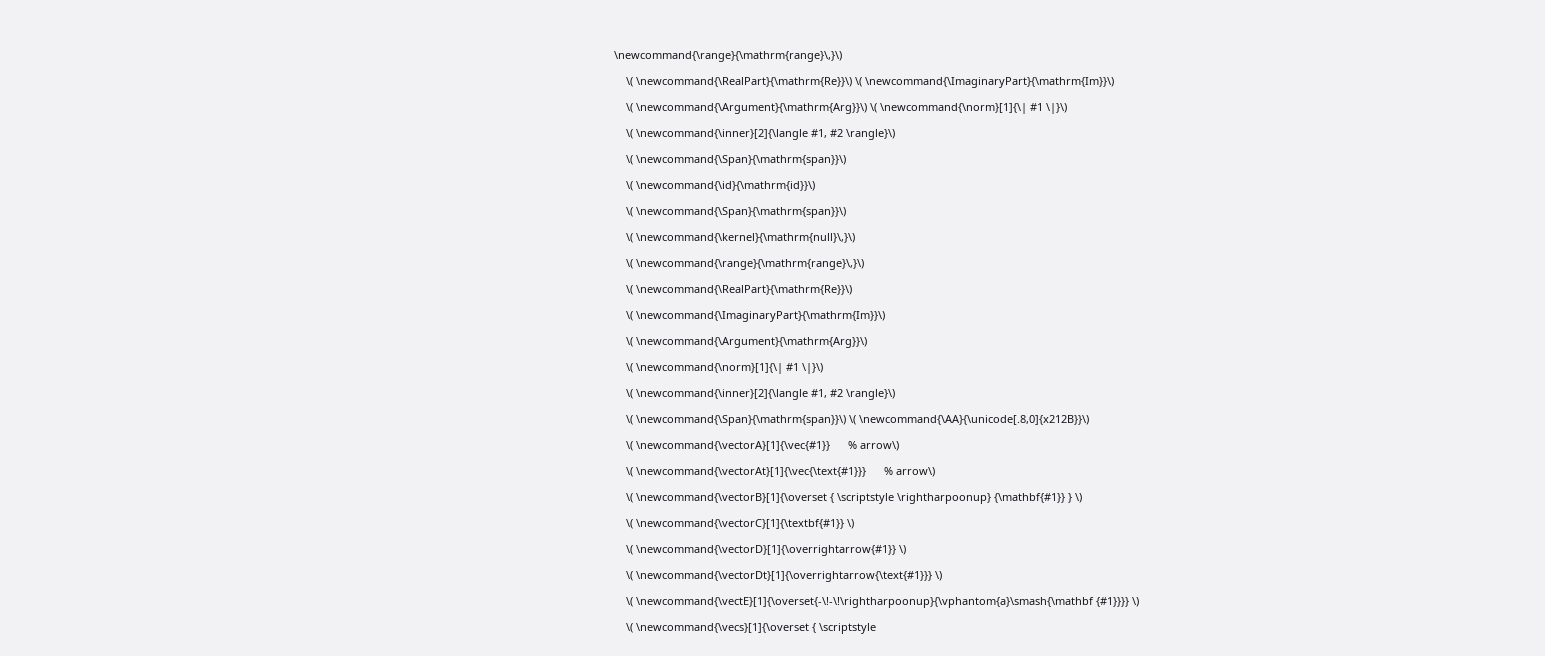\newcommand{\range}{\mathrm{range}\,}\)

    \( \newcommand{\RealPart}{\mathrm{Re}}\) \( \newcommand{\ImaginaryPart}{\mathrm{Im}}\)

    \( \newcommand{\Argument}{\mathrm{Arg}}\) \( \newcommand{\norm}[1]{\| #1 \|}\)

    \( \newcommand{\inner}[2]{\langle #1, #2 \rangle}\)

    \( \newcommand{\Span}{\mathrm{span}}\)

    \( \newcommand{\id}{\mathrm{id}}\)

    \( \newcommand{\Span}{\mathrm{span}}\)

    \( \newcommand{\kernel}{\mathrm{null}\,}\)

    \( \newcommand{\range}{\mathrm{range}\,}\)

    \( \newcommand{\RealPart}{\mathrm{Re}}\)

    \( \newcommand{\ImaginaryPart}{\mathrm{Im}}\)

    \( \newcommand{\Argument}{\mathrm{Arg}}\)

    \( \newcommand{\norm}[1]{\| #1 \|}\)

    \( \newcommand{\inner}[2]{\langle #1, #2 \rangle}\)

    \( \newcommand{\Span}{\mathrm{span}}\) \( \newcommand{\AA}{\unicode[.8,0]{x212B}}\)

    \( \newcommand{\vectorA}[1]{\vec{#1}}      % arrow\)

    \( \newcommand{\vectorAt}[1]{\vec{\text{#1}}}      % arrow\)

    \( \newcommand{\vectorB}[1]{\overset { \scriptstyle \rightharpoonup} {\mathbf{#1}} } \)

    \( \newcommand{\vectorC}[1]{\textbf{#1}} \)

    \( \newcommand{\vectorD}[1]{\overrightarrow{#1}} \)

    \( \newcommand{\vectorDt}[1]{\overrightarrow{\text{#1}}} \)

    \( \newcommand{\vectE}[1]{\overset{-\!-\!\rightharpoonup}{\vphantom{a}\smash{\mathbf {#1}}}} \)

    \( \newcommand{\vecs}[1]{\overset { \scriptstyle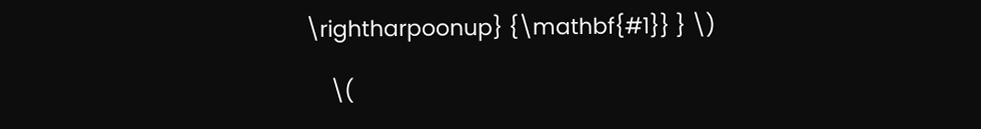\rightharpoonup} {\mathbf{#1}} } \)

    \(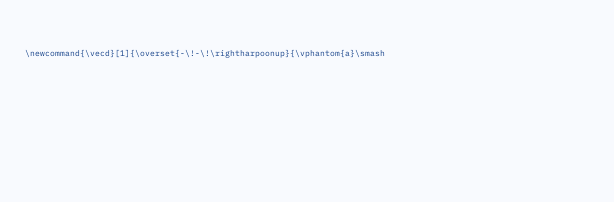\newcommand{\vecd}[1]{\overset{-\!-\!\rightharpoonup}{\vphantom{a}\smash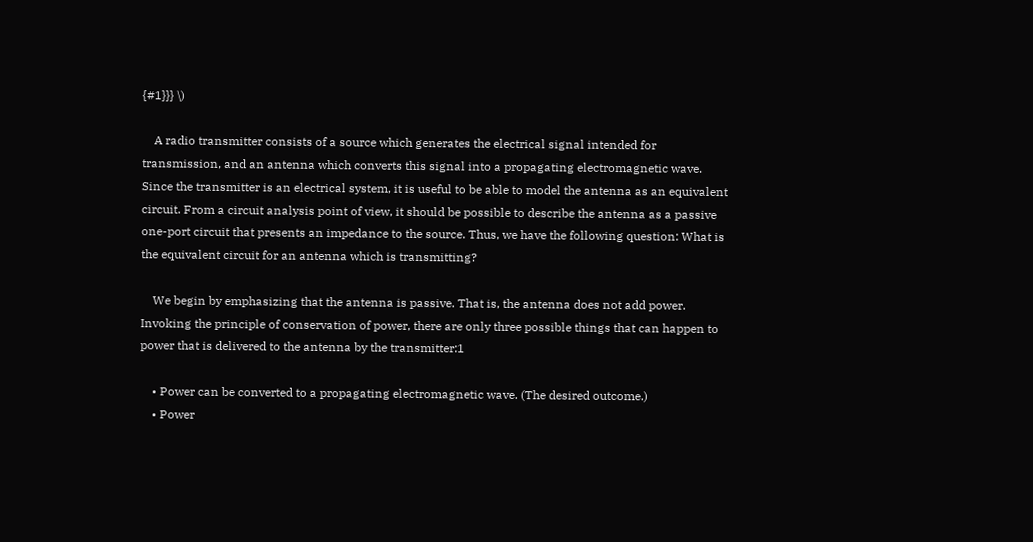{#1}}} \)

    A radio transmitter consists of a source which generates the electrical signal intended for transmission, and an antenna which converts this signal into a propagating electromagnetic wave. Since the transmitter is an electrical system, it is useful to be able to model the antenna as an equivalent circuit. From a circuit analysis point of view, it should be possible to describe the antenna as a passive one-port circuit that presents an impedance to the source. Thus, we have the following question: What is the equivalent circuit for an antenna which is transmitting?

    We begin by emphasizing that the antenna is passive. That is, the antenna does not add power. Invoking the principle of conservation of power, there are only three possible things that can happen to power that is delivered to the antenna by the transmitter:1

    • Power can be converted to a propagating electromagnetic wave. (The desired outcome.)
    • Power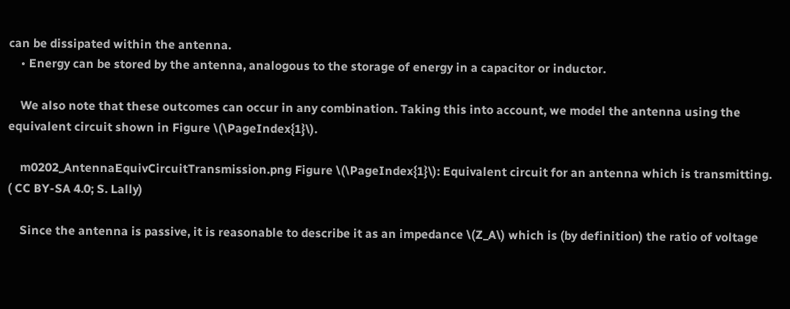can be dissipated within the antenna.
    • Energy can be stored by the antenna, analogous to the storage of energy in a capacitor or inductor.

    We also note that these outcomes can occur in any combination. Taking this into account, we model the antenna using the equivalent circuit shown in Figure \(\PageIndex{1}\).

    m0202_AntennaEquivCircuitTransmission.png Figure \(\PageIndex{1}\): Equivalent circuit for an antenna which is transmitting. ( CC BY-SA 4.0; S. Lally)

    Since the antenna is passive, it is reasonable to describe it as an impedance \(Z_A\) which is (by definition) the ratio of voltage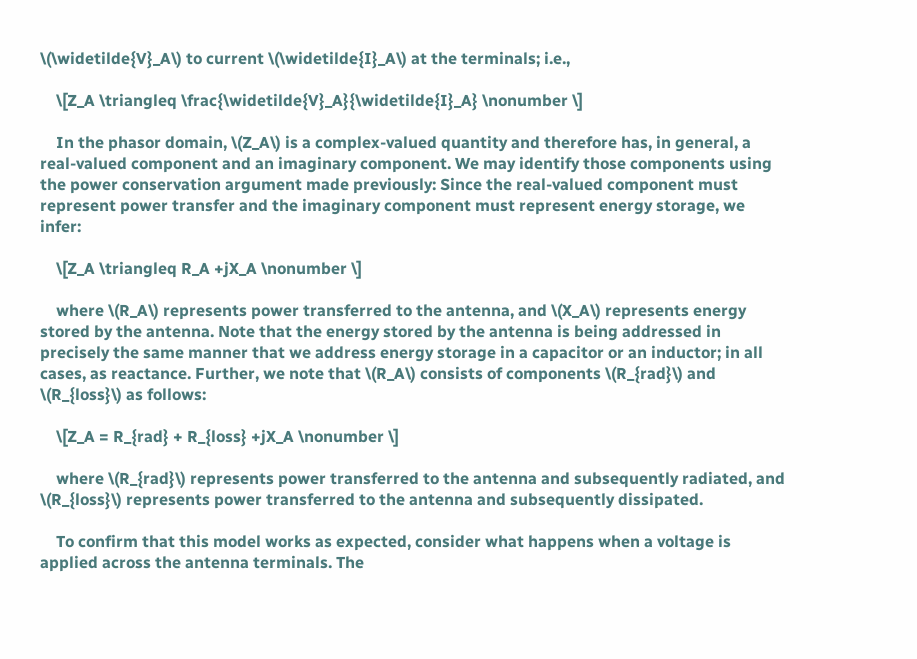\(\widetilde{V}_A\) to current \(\widetilde{I}_A\) at the terminals; i.e.,

    \[Z_A \triangleq \frac{\widetilde{V}_A}{\widetilde{I}_A} \nonumber \]

    In the phasor domain, \(Z_A\) is a complex-valued quantity and therefore has, in general, a real-valued component and an imaginary component. We may identify those components using the power conservation argument made previously: Since the real-valued component must represent power transfer and the imaginary component must represent energy storage, we infer:

    \[Z_A \triangleq R_A +jX_A \nonumber \]

    where \(R_A\) represents power transferred to the antenna, and \(X_A\) represents energy stored by the antenna. Note that the energy stored by the antenna is being addressed in precisely the same manner that we address energy storage in a capacitor or an inductor; in all cases, as reactance. Further, we note that \(R_A\) consists of components \(R_{rad}\) and \(R_{loss}\) as follows:

    \[Z_A = R_{rad} + R_{loss} +jX_A \nonumber \]

    where \(R_{rad}\) represents power transferred to the antenna and subsequently radiated, and \(R_{loss}\) represents power transferred to the antenna and subsequently dissipated.

    To confirm that this model works as expected, consider what happens when a voltage is applied across the antenna terminals. The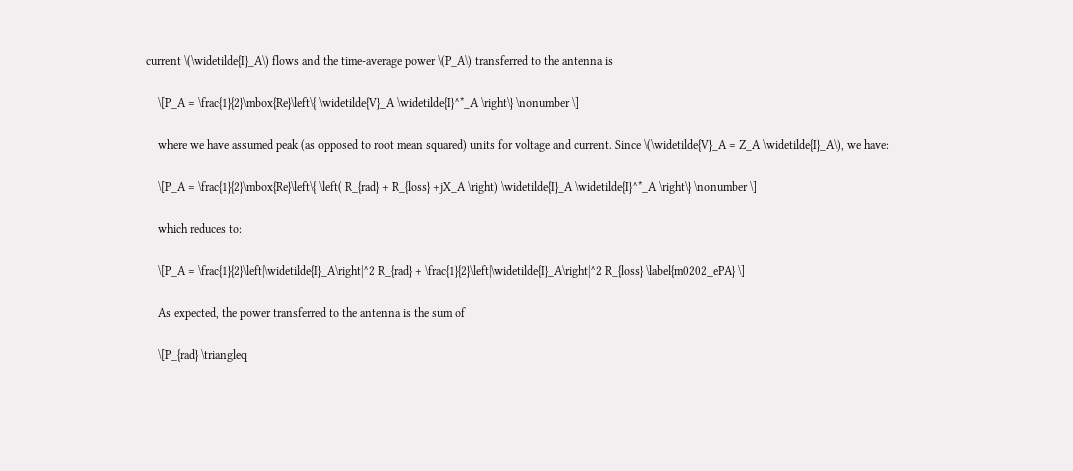current \(\widetilde{I}_A\) flows and the time-average power \(P_A\) transferred to the antenna is

    \[P_A = \frac{1}{2}\mbox{Re}\left\{ \widetilde{V}_A \widetilde{I}^*_A \right\} \nonumber \]

    where we have assumed peak (as opposed to root mean squared) units for voltage and current. Since \(\widetilde{V}_A = Z_A \widetilde{I}_A\), we have:

    \[P_A = \frac{1}{2}\mbox{Re}\left\{ \left( R_{rad} + R_{loss} +jX_A \right) \widetilde{I}_A \widetilde{I}^*_A \right\} \nonumber \]

    which reduces to:

    \[P_A = \frac{1}{2}\left|\widetilde{I}_A\right|^2 R_{rad} + \frac{1}{2}\left|\widetilde{I}_A\right|^2 R_{loss} \label{m0202_ePA} \]

    As expected, the power transferred to the antenna is the sum of

    \[P_{rad} \triangleq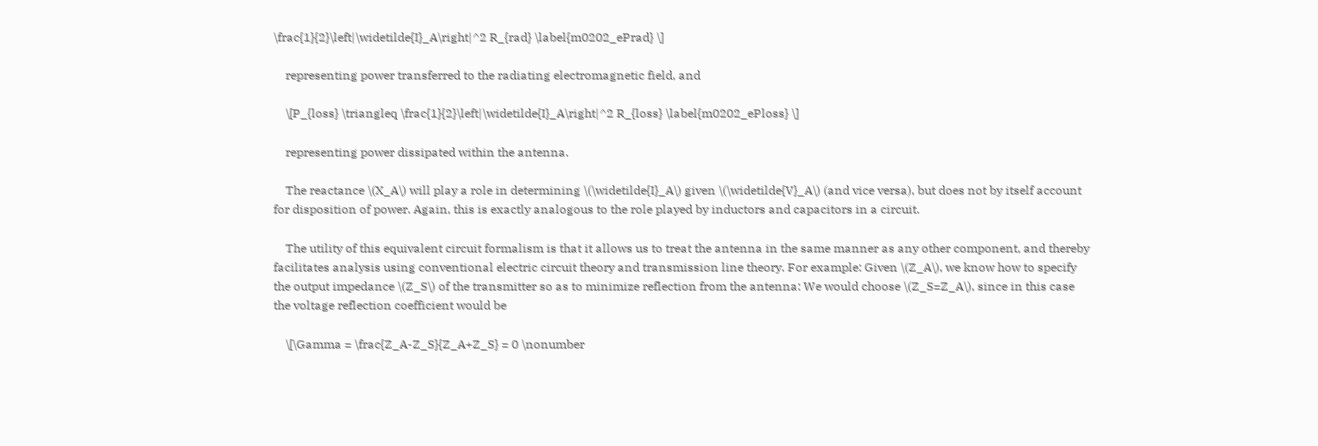\frac{1}{2}\left|\widetilde{I}_A\right|^2 R_{rad} \label{m0202_ePrad} \]

    representing power transferred to the radiating electromagnetic field, and

    \[P_{loss} \triangleq \frac{1}{2}\left|\widetilde{I}_A\right|^2 R_{loss} \label{m0202_ePloss} \]

    representing power dissipated within the antenna.

    The reactance \(X_A\) will play a role in determining \(\widetilde{I}_A\) given \(\widetilde{V}_A\) (and vice versa), but does not by itself account for disposition of power. Again, this is exactly analogous to the role played by inductors and capacitors in a circuit.

    The utility of this equivalent circuit formalism is that it allows us to treat the antenna in the same manner as any other component, and thereby facilitates analysis using conventional electric circuit theory and transmission line theory. For example: Given \(Z_A\), we know how to specify the output impedance \(Z_S\) of the transmitter so as to minimize reflection from the antenna: We would choose \(Z_S=Z_A\), since in this case the voltage reflection coefficient would be

    \[\Gamma = \frac{Z_A-Z_S}{Z_A+Z_S} = 0 \nonumber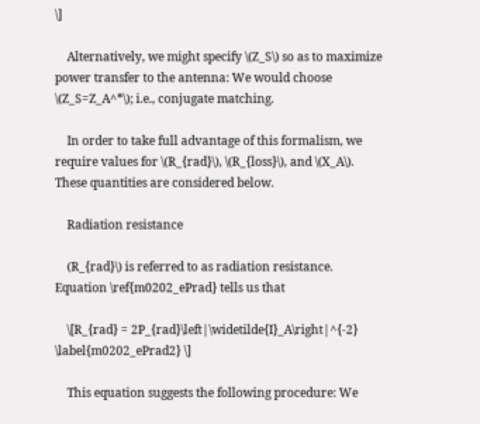\]

    Alternatively, we might specify \(Z_S\) so as to maximize power transfer to the antenna: We would choose \(Z_S=Z_A^*\); i.e., conjugate matching.

    In order to take full advantage of this formalism, we require values for \(R_{rad}\), \(R_{loss}\), and \(X_A\). These quantities are considered below.

    Radiation resistance

    (R_{rad}\) is referred to as radiation resistance. Equation \ref{m0202_ePrad} tells us that

    \[R_{rad} = 2P_{rad}\left|\widetilde{I}_A\right|^{-2} \label{m0202_ePrad2} \]

    This equation suggests the following procedure: We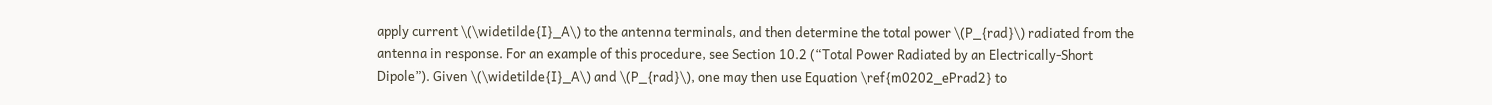apply current \(\widetilde{I}_A\) to the antenna terminals, and then determine the total power \(P_{rad}\) radiated from the antenna in response. For an example of this procedure, see Section 10.2 (“Total Power Radiated by an Electrically-Short Dipole”). Given \(\widetilde{I}_A\) and \(P_{rad}\), one may then use Equation \ref{m0202_ePrad2} to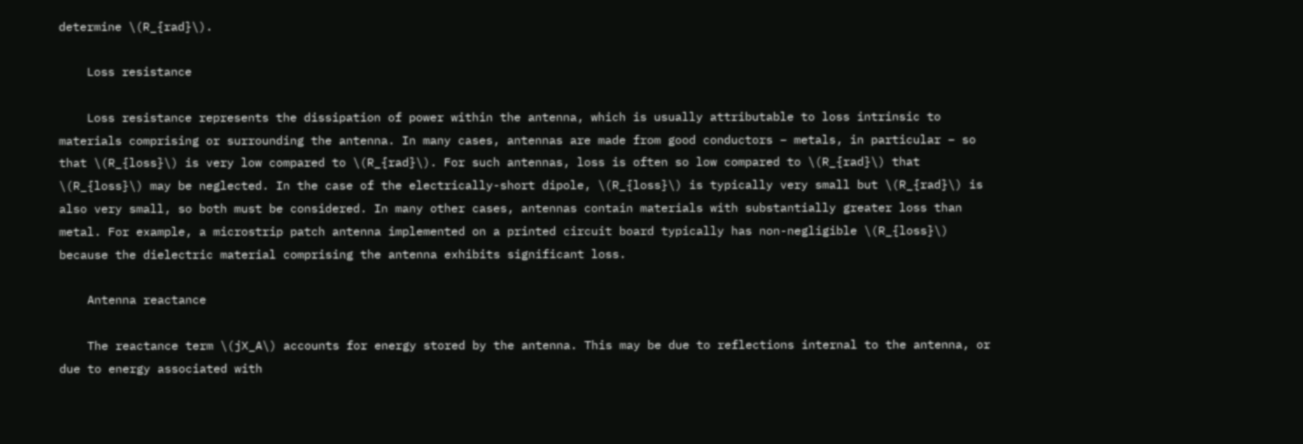determine \(R_{rad}\).

    Loss resistance

    Loss resistance represents the dissipation of power within the antenna, which is usually attributable to loss intrinsic to materials comprising or surrounding the antenna. In many cases, antennas are made from good conductors – metals, in particular – so that \(R_{loss}\) is very low compared to \(R_{rad}\). For such antennas, loss is often so low compared to \(R_{rad}\) that \(R_{loss}\) may be neglected. In the case of the electrically-short dipole, \(R_{loss}\) is typically very small but \(R_{rad}\) is also very small, so both must be considered. In many other cases, antennas contain materials with substantially greater loss than metal. For example, a microstrip patch antenna implemented on a printed circuit board typically has non-negligible \(R_{loss}\) because the dielectric material comprising the antenna exhibits significant loss.

    Antenna reactance

    The reactance term \(jX_A\) accounts for energy stored by the antenna. This may be due to reflections internal to the antenna, or due to energy associated with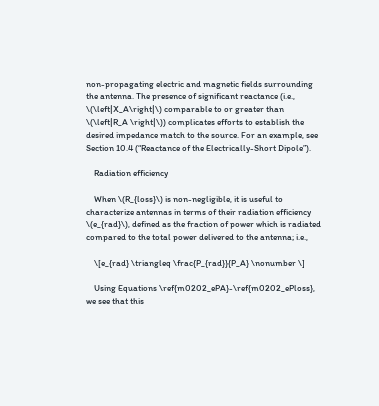non-propagating electric and magnetic fields surrounding the antenna. The presence of significant reactance (i.e., \(\left|X_A\right|\) comparable to or greater than \(\left|R_A \right|\)) complicates efforts to establish the desired impedance match to the source. For an example, see Section 10.4 (“Reactance of the Electrically-Short Dipole”).

    Radiation efficiency

    When \(R_{loss}\) is non-negligible, it is useful to characterize antennas in terms of their radiation efficiency \(e_{rad}\), defined as the fraction of power which is radiated compared to the total power delivered to the antenna; i.e.,

    \[e_{rad} \triangleq \frac{P_{rad}}{P_A} \nonumber \]

    Using Equations \ref{m0202_ePA}-\ref{m0202_ePloss}, we see that this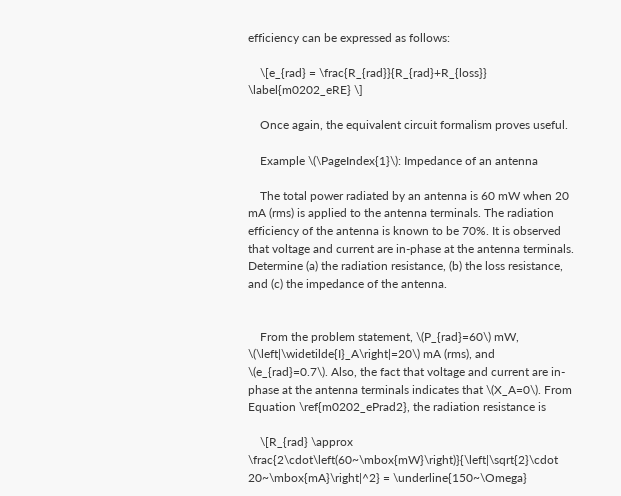efficiency can be expressed as follows:

    \[e_{rad} = \frac{R_{rad}}{R_{rad}+R_{loss}} \label{m0202_eRE} \]

    Once again, the equivalent circuit formalism proves useful.

    Example \(\PageIndex{1}\): Impedance of an antenna

    The total power radiated by an antenna is 60 mW when 20 mA (rms) is applied to the antenna terminals. The radiation efficiency of the antenna is known to be 70%. It is observed that voltage and current are in-phase at the antenna terminals. Determine (a) the radiation resistance, (b) the loss resistance, and (c) the impedance of the antenna.


    From the problem statement, \(P_{rad}=60\) mW, \(\left|\widetilde{I}_A\right|=20\) mA (rms), and \(e_{rad}=0.7\). Also, the fact that voltage and current are in-phase at the antenna terminals indicates that \(X_A=0\). From Equation \ref{m0202_ePrad2}, the radiation resistance is

    \[R_{rad} \approx \frac{2\cdot\left(60~\mbox{mW}\right)}{\left|\sqrt{2}\cdot 20~\mbox{mA}\right|^2} = \underline{150~\Omega}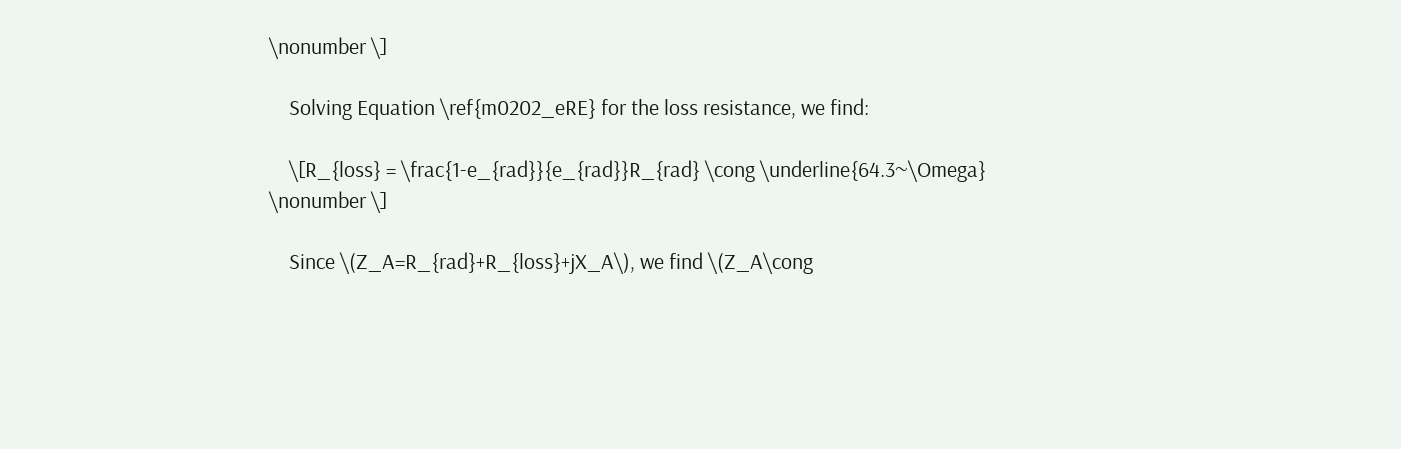\nonumber \]

    Solving Equation \ref{m0202_eRE} for the loss resistance, we find:

    \[R_{loss} = \frac{1-e_{rad}}{e_{rad}}R_{rad} \cong \underline{64.3~\Omega} \nonumber \]

    Since \(Z_A=R_{rad}+R_{loss}+jX_A\), we find \(Z_A\cong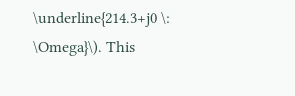\underline{214.3+j0 \: \Omega}\). This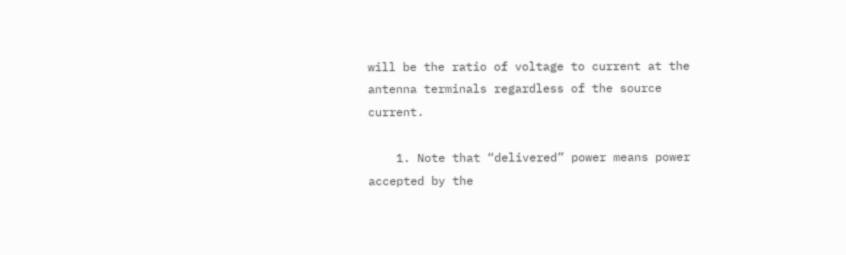will be the ratio of voltage to current at the antenna terminals regardless of the source current.

    1. Note that “delivered” power means power accepted by the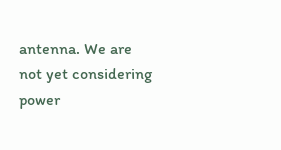antenna. We are not yet considering power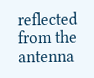reflected from the antenna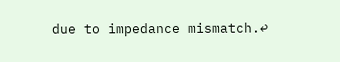due to impedance mismatch.↩